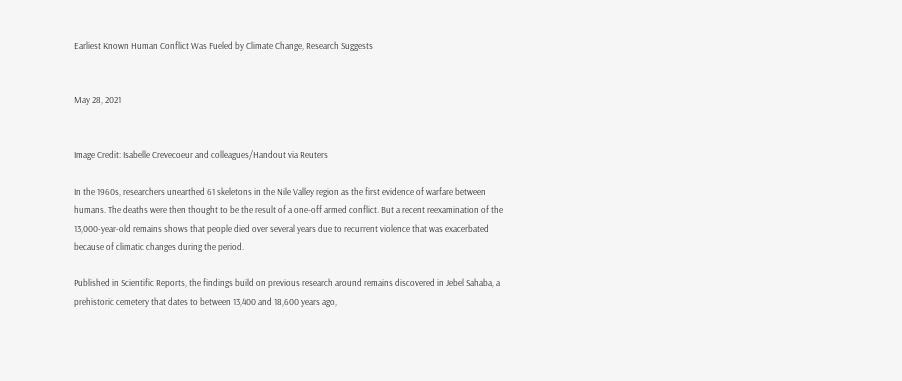Earliest Known Human Conflict Was Fueled by Climate Change, Research Suggests


May 28, 2021


Image Credit: Isabelle Crevecoeur and colleagues/Handout via Reuters

In the 1960s, researchers unearthed 61 skeletons in the Nile Valley region as the first evidence of warfare between humans. The deaths were then thought to be the result of a one-off armed conflict. But a recent reexamination of the 13,000-year-old remains shows that people died over several years due to recurrent violence that was exacerbated because of climatic changes during the period.

Published in Scientific Reports, the findings build on previous research around remains discovered in Jebel Sahaba, a prehistoric cemetery that dates to between 13,400 and 18,600 years ago,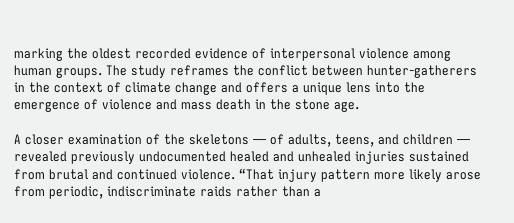marking the oldest recorded evidence of interpersonal violence among human groups. The study reframes the conflict between hunter-gatherers in the context of climate change and offers a unique lens into the emergence of violence and mass death in the stone age.

A closer examination of the skeletons — of adults, teens, and children — revealed previously undocumented healed and unhealed injuries sustained from brutal and continued violence. “That injury pattern more likely arose from periodic, indiscriminate raids rather than a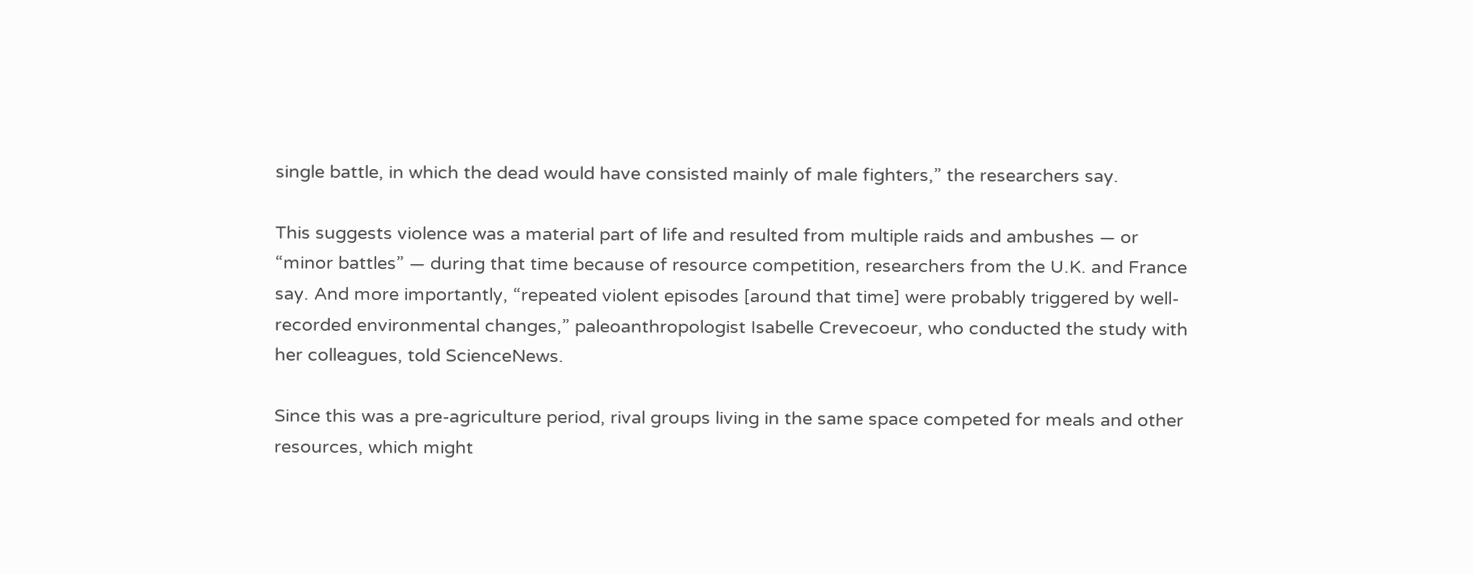single battle, in which the dead would have consisted mainly of male fighters,” the researchers say.

This suggests violence was a material part of life and resulted from multiple raids and ambushes — or “minor battles” — during that time because of resource competition, researchers from the U.K. and France say. And more importantly, “repeated violent episodes [around that time] were probably triggered by well-recorded environmental changes,” paleoanthropologist Isabelle Crevecoeur, who conducted the study with her colleagues, told ScienceNews.

Since this was a pre-agriculture period, rival groups living in the same space competed for meals and other resources, which might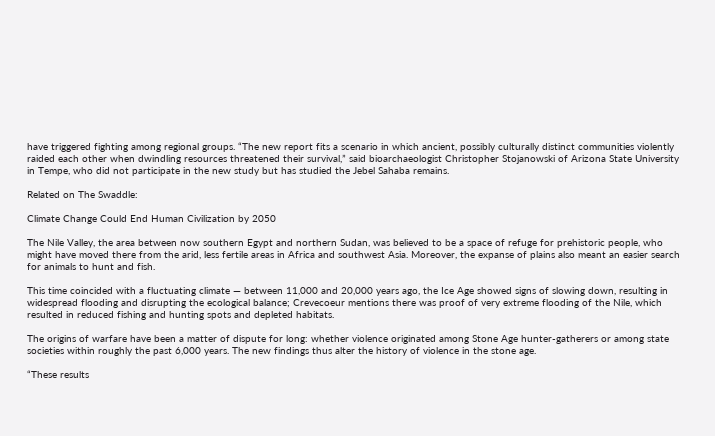have triggered fighting among regional groups. “The new report fits a scenario in which ancient, possibly culturally distinct communities violently raided each other when dwindling resources threatened their survival,” said bioarchaeologist Christopher Stojanowski of Arizona State University in Tempe, who did not participate in the new study but has studied the Jebel Sahaba remains.

Related on The Swaddle:

Climate Change Could End Human Civilization by 2050

The Nile Valley, the area between now southern Egypt and northern Sudan, was believed to be a space of refuge for prehistoric people, who might have moved there from the arid, less fertile areas in Africa and southwest Asia. Moreover, the expanse of plains also meant an easier search for animals to hunt and fish.

This time coincided with a fluctuating climate — between 11,000 and 20,000 years ago, the Ice Age showed signs of slowing down, resulting in widespread flooding and disrupting the ecological balance; Crevecoeur mentions there was proof of very extreme flooding of the Nile, which resulted in reduced fishing and hunting spots and depleted habitats.

The origins of warfare have been a matter of dispute for long: whether violence originated among Stone Age hunter-gatherers or among state societies within roughly the past 6,000 years. The new findings thus alter the history of violence in the stone age.

“These results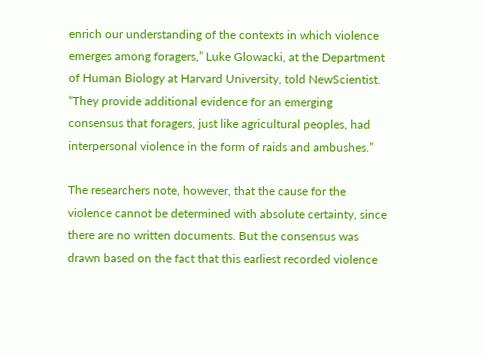enrich our understanding of the contexts in which violence emerges among foragers,” Luke Glowacki, at the Department of Human Biology at Harvard University, told NewScientist. “They provide additional evidence for an emerging consensus that foragers, just like agricultural peoples, had interpersonal violence in the form of raids and ambushes.”

The researchers note, however, that the cause for the violence cannot be determined with absolute certainty, since there are no written documents. But the consensus was drawn based on the fact that this earliest recorded violence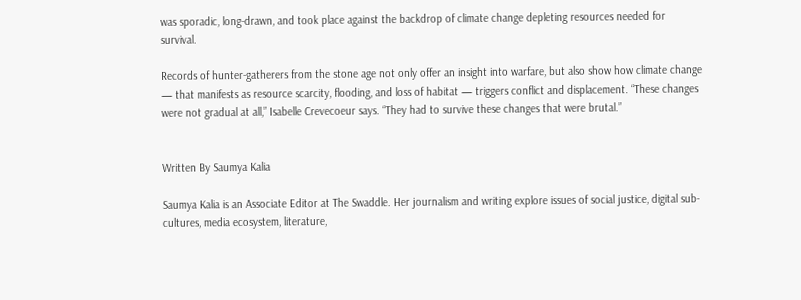was sporadic, long-drawn, and took place against the backdrop of climate change depleting resources needed for survival.

Records of hunter-gatherers from the stone age not only offer an insight into warfare, but also show how climate change — that manifests as resource scarcity, flooding, and loss of habitat — triggers conflict and displacement. “These changes were not gradual at all,” Isabelle Crevecoeur says. “They had to survive these changes that were brutal.”


Written By Saumya Kalia

Saumya Kalia is an Associate Editor at The Swaddle. Her journalism and writing explore issues of social justice, digital sub-cultures, media ecosystem, literature,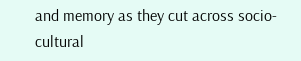and memory as they cut across socio-cultural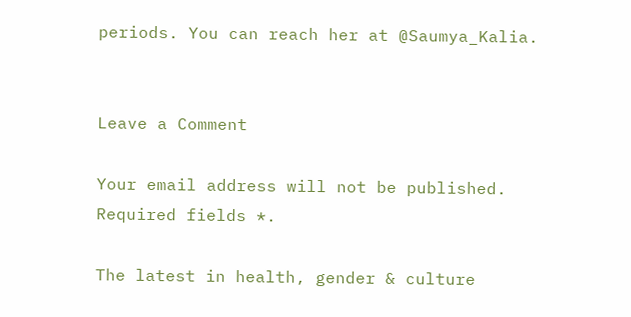periods. You can reach her at @Saumya_Kalia.


Leave a Comment

Your email address will not be published. Required fields *.

The latest in health, gender & culture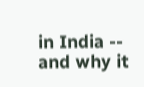in India -- and why it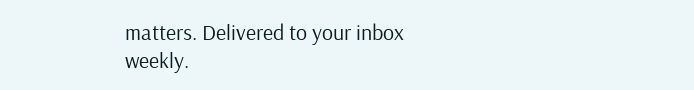matters. Delivered to your inbox weekly.